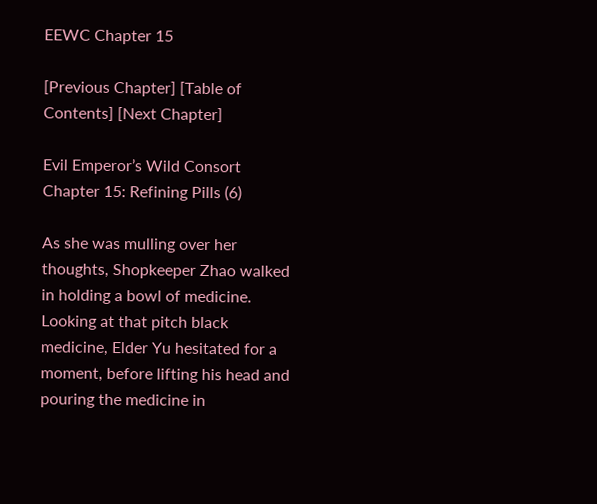EEWC Chapter 15

[Previous Chapter] [Table of Contents] [Next Chapter]

Evil Emperor’s Wild Consort
Chapter 15: Refining Pills (6)

As she was mulling over her thoughts, Shopkeeper Zhao walked in holding a bowl of medicine. Looking at that pitch black medicine, Elder Yu hesitated for a moment, before lifting his head and pouring the medicine in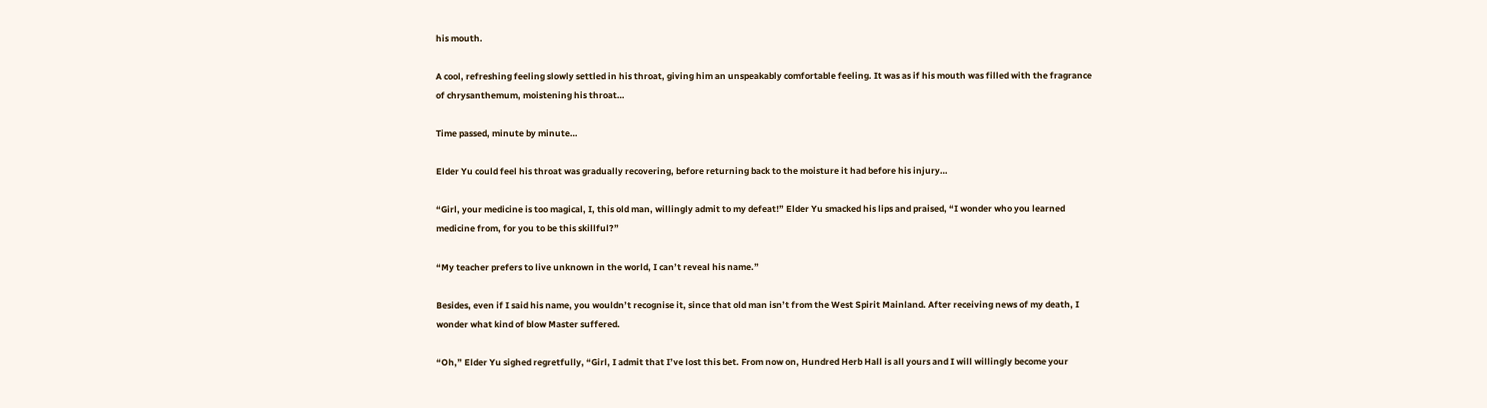his mouth.

A cool, refreshing feeling slowly settled in his throat, giving him an unspeakably comfortable feeling. It was as if his mouth was filled with the fragrance of chrysanthemum, moistening his throat…

Time passed, minute by minute…

Elder Yu could feel his throat was gradually recovering, before returning back to the moisture it had before his injury…

“Girl, your medicine is too magical, I, this old man, willingly admit to my defeat!” Elder Yu smacked his lips and praised, “I wonder who you learned medicine from, for you to be this skillful?”

“My teacher prefers to live unknown in the world, I can’t reveal his name.”

Besides, even if I said his name, you wouldn’t recognise it, since that old man isn’t from the West Spirit Mainland. After receiving news of my death, I wonder what kind of blow Master suffered.

“Oh,” Elder Yu sighed regretfully, “Girl, I admit that I’ve lost this bet. From now on, Hundred Herb Hall is all yours and I will willingly become your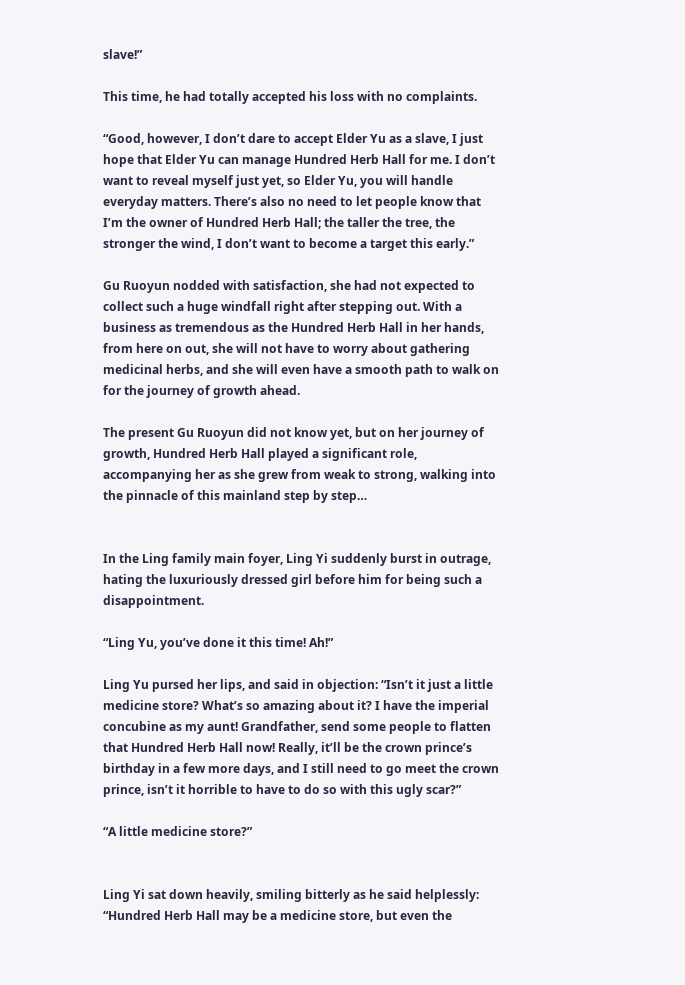slave!”

This time, he had totally accepted his loss with no complaints.

“Good, however, I don’t dare to accept Elder Yu as a slave, I just hope that Elder Yu can manage Hundred Herb Hall for me. I don’t want to reveal myself just yet, so Elder Yu, you will handle everyday matters. There’s also no need to let people know that I’m the owner of Hundred Herb Hall; the taller the tree, the stronger the wind, I don’t want to become a target this early.”

Gu Ruoyun nodded with satisfaction, she had not expected to collect such a huge windfall right after stepping out. With a business as tremendous as the Hundred Herb Hall in her hands, from here on out, she will not have to worry about gathering medicinal herbs, and she will even have a smooth path to walk on for the journey of growth ahead.

The present Gu Ruoyun did not know yet, but on her journey of growth, Hundred Herb Hall played a significant role, accompanying her as she grew from weak to strong, walking into the pinnacle of this mainland step by step…


In the Ling family main foyer, Ling Yi suddenly burst in outrage, hating the luxuriously dressed girl before him for being such a disappointment.

“Ling Yu, you’ve done it this time! Ah!”

Ling Yu pursed her lips, and said in objection: “Isn’t it just a little medicine store? What’s so amazing about it? I have the imperial concubine as my aunt! Grandfather, send some people to flatten that Hundred Herb Hall now! Really, it’ll be the crown prince’s birthday in a few more days, and I still need to go meet the crown prince, isn’t it horrible to have to do so with this ugly scar?”

“A little medicine store?”


Ling Yi sat down heavily, smiling bitterly as he said helplessly: “Hundred Herb Hall may be a medicine store, but even the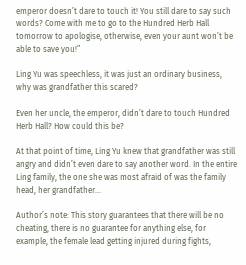emperor doesn’t dare to touch it! You still dare to say such words? Come with me to go to the Hundred Herb Hall tomorrow to apologise, otherwise, even your aunt won’t be able to save you!”

Ling Yu was speechless, it was just an ordinary business, why was grandfather this scared?

Even her uncle, the emperor, didn’t dare to touch Hundred Herb Hall? How could this be?

At that point of time, Ling Yu knew that grandfather was still angry and didn’t even dare to say another word. In the entire Ling family, the one she was most afraid of was the family head, her grandfather…

Author’s note: This story guarantees that there will be no cheating, there is no guarantee for anything else, for example, the female lead getting injured during fights,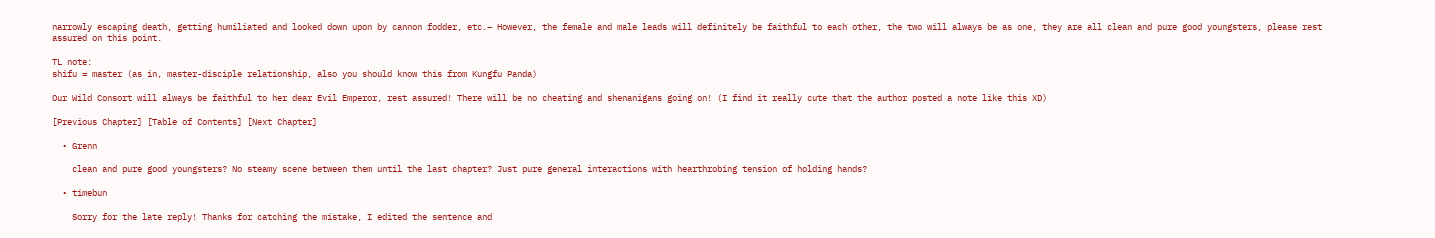narrowly escaping death, getting humiliated and looked down upon by cannon fodder, etc.– However, the female and male leads will definitely be faithful to each other, the two will always be as one, they are all clean and pure good youngsters, please rest assured on this point.

TL note:
shifu = master (as in, master-disciple relationship, also you should know this from Kungfu Panda)

Our Wild Consort will always be faithful to her dear Evil Emperor, rest assured! There will be no cheating and shenanigans going on! (I find it really cute that the author posted a note like this XD)

[Previous Chapter] [Table of Contents] [Next Chapter]

  • Grenn

    clean and pure good youngsters? No steamy scene between them until the last chapter? Just pure general interactions with hearthrobing tension of holding hands?

  • timebun

    Sorry for the late reply! Thanks for catching the mistake, I edited the sentence and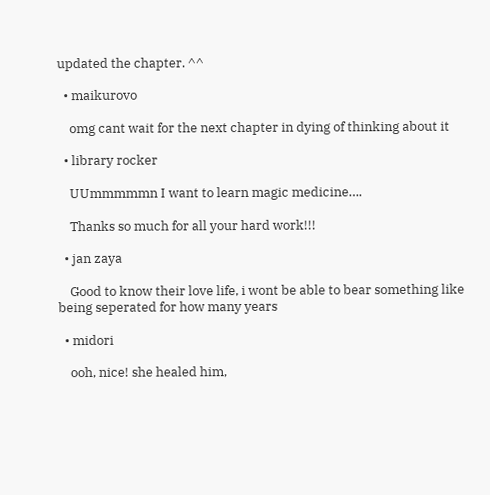updated the chapter. ^^

  • maikurovo

    omg cant wait for the next chapter in dying of thinking about it

  • library rocker

    UUmmmmmn I want to learn magic medicine….

    Thanks so much for all your hard work!!!

  • jan zaya

    Good to know their love life, i wont be able to bear something like being seperated for how many years

  • midori

    ooh, nice! she healed him,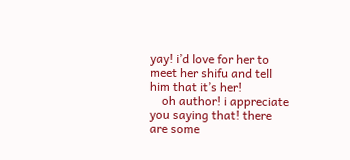yay! i’d love for her to meet her shifu and tell him that it’s her!
    oh author! i appreciate you saying that! there are some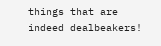things that are indeed dealbeakers!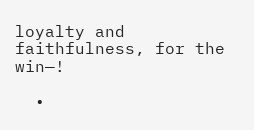loyalty and faithfulness, for the win—!

  •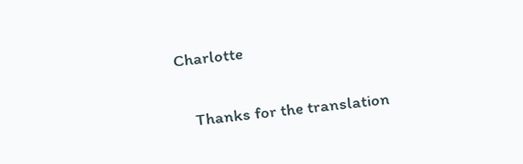Charlotte

    Thanks for the translation